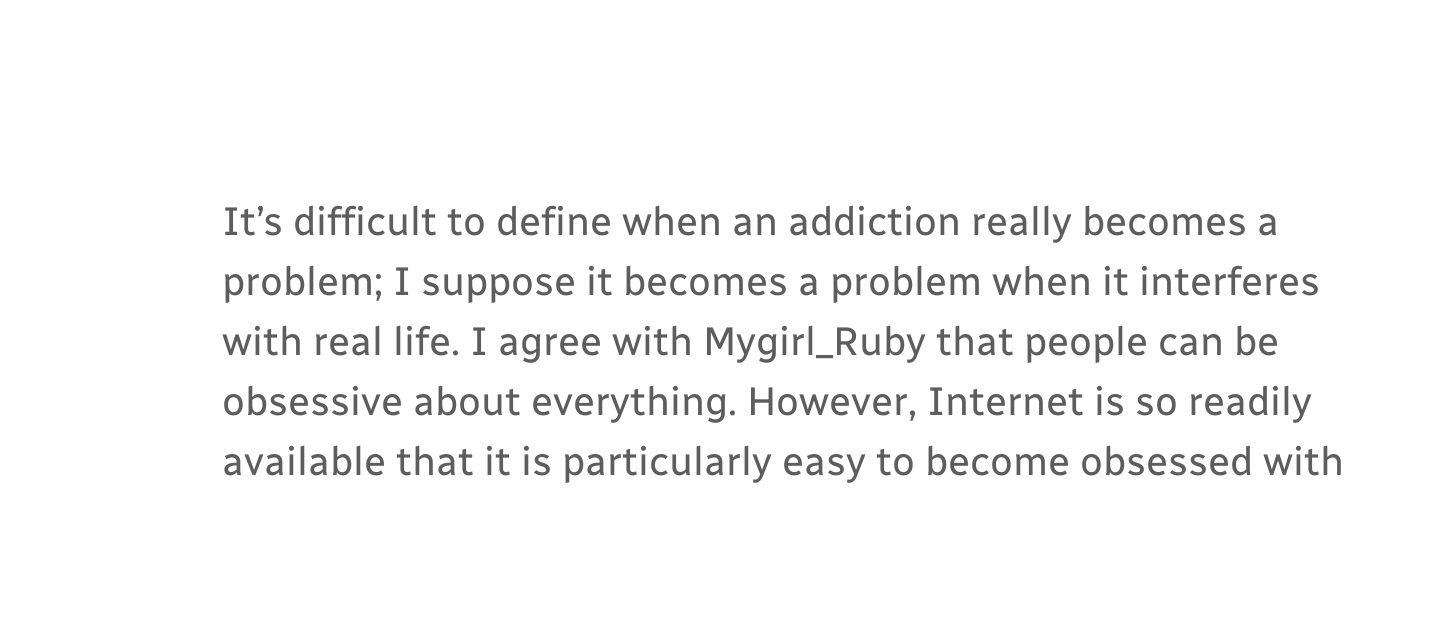It’s difficult to define when an addiction really becomes a problem; I suppose it becomes a problem when it interferes with real life. I agree with Mygirl_Ruby that people can be obsessive about everything. However, Internet is so readily available that it is particularly easy to become obsessed with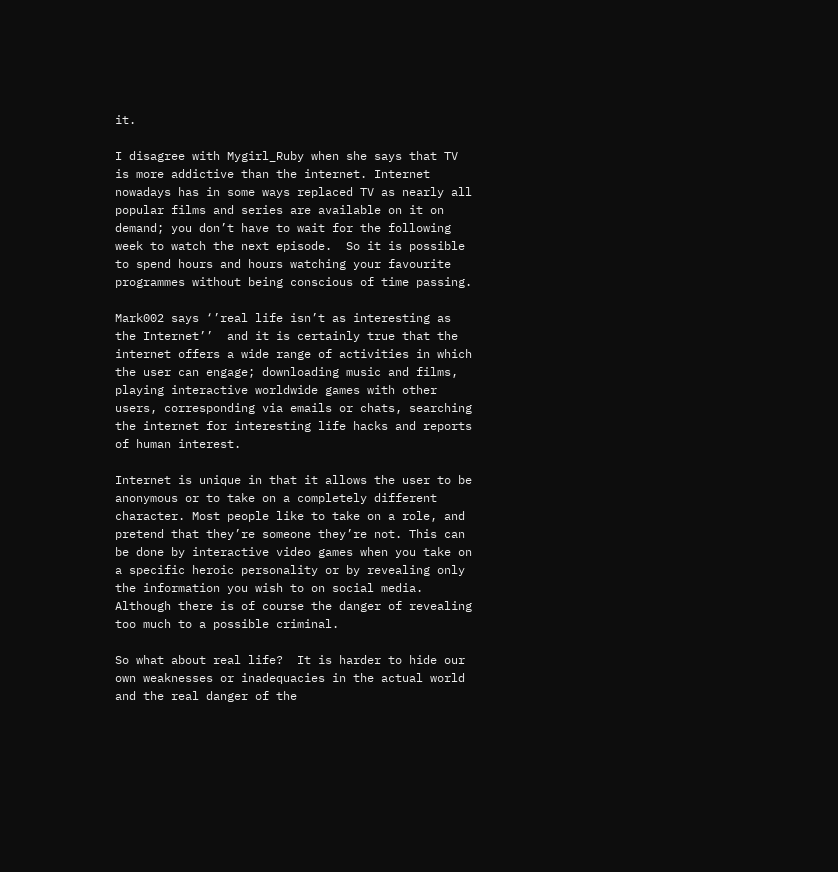it.

I disagree with Mygirl_Ruby when she says that TV is more addictive than the internet. Internet nowadays has in some ways replaced TV as nearly all popular films and series are available on it on demand; you don’t have to wait for the following week to watch the next episode.  So it is possible to spend hours and hours watching your favourite programmes without being conscious of time passing.

Mark002 says ‘’real life isn’t as interesting as  the Internet’’  and it is certainly true that the internet offers a wide range of activities in which the user can engage; downloading music and films,  playing interactive worldwide games with other users, corresponding via emails or chats, searching the internet for interesting life hacks and reports of human interest.

Internet is unique in that it allows the user to be anonymous or to take on a completely different character. Most people like to take on a role, and pretend that they’re someone they’re not. This can be done by interactive video games when you take on a specific heroic personality or by revealing only the information you wish to on social media. Although there is of course the danger of revealing too much to a possible criminal.

So what about real life?  It is harder to hide our own weaknesses or inadequacies in the actual world and the real danger of the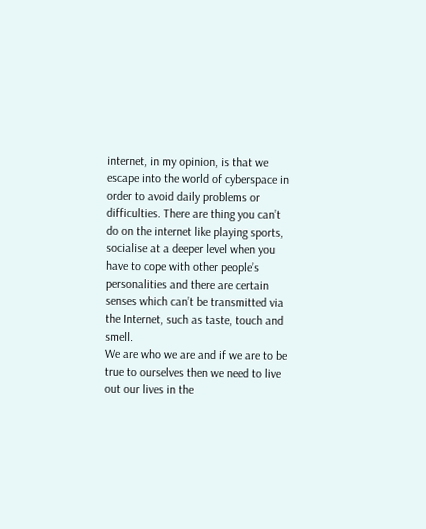internet, in my opinion, is that we escape into the world of cyberspace in order to avoid daily problems or difficulties. There are thing you can’t do on the internet like playing sports, socialise at a deeper level when you have to cope with other people’s personalities and there are certain senses which can’t be transmitted via the Internet, such as taste, touch and smell.
We are who we are and if we are to be true to ourselves then we need to live out our lives in the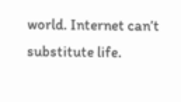world. Internet can’t substitute life.